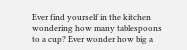Ever find yourself in the kitchen wondering how many tablespoons to a cup? Ever wonder how big a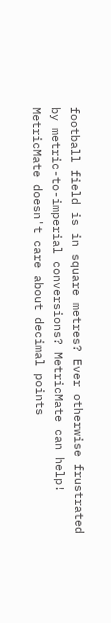football field is in square metres? Ever otherwise frustrated by metric-to-imperial conversions? MetricMate can help! MetricMate doesn't care about decimal points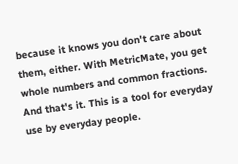because it knows you don't care about them, either. With MetricMate, you get whole numbers and common fractions. And that's it. This is a tool for everyday use by everyday people.